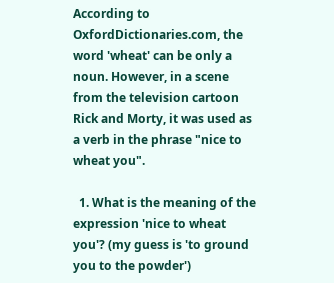According to OxfordDictionaries.com, the word 'wheat' can be only a noun. However, in a scene from the television cartoon Rick and Morty, it was used as a verb in the phrase "nice to wheat you".

  1. What is the meaning of the expression 'nice to wheat you'? (my guess is 'to ground you to the powder')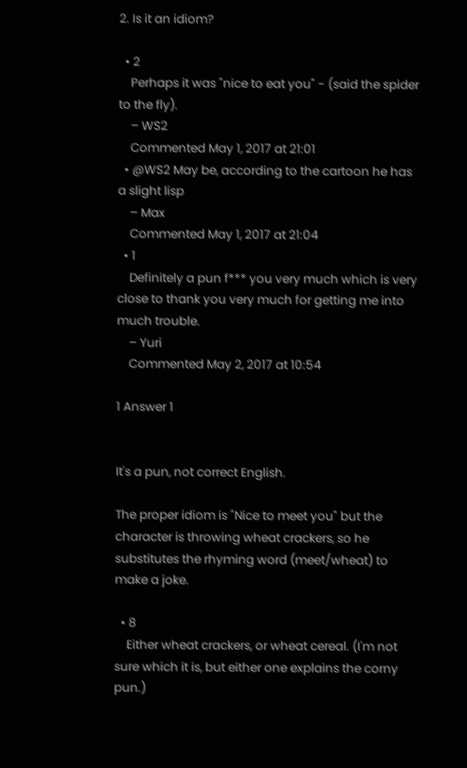2. Is it an idiom?

  • 2
    Perhaps it was "nice to eat you" - (said the spider to the fly).
    – WS2
    Commented May 1, 2017 at 21:01
  • @WS2 May be, according to the cartoon he has a slight lisp
    – Max
    Commented May 1, 2017 at 21:04
  • 1
    Definitely a pun f*** you very much which is very close to thank you very much for getting me into much trouble.
    – Yuri
    Commented May 2, 2017 at 10:54

1 Answer 1


It's a pun, not correct English.

The proper idiom is "Nice to meet you" but the character is throwing wheat crackers, so he substitutes the rhyming word (meet/wheat) to make a joke.

  • 8
    Either wheat crackers, or wheat cereal. (I'm not sure which it is, but either one explains the corny pun.)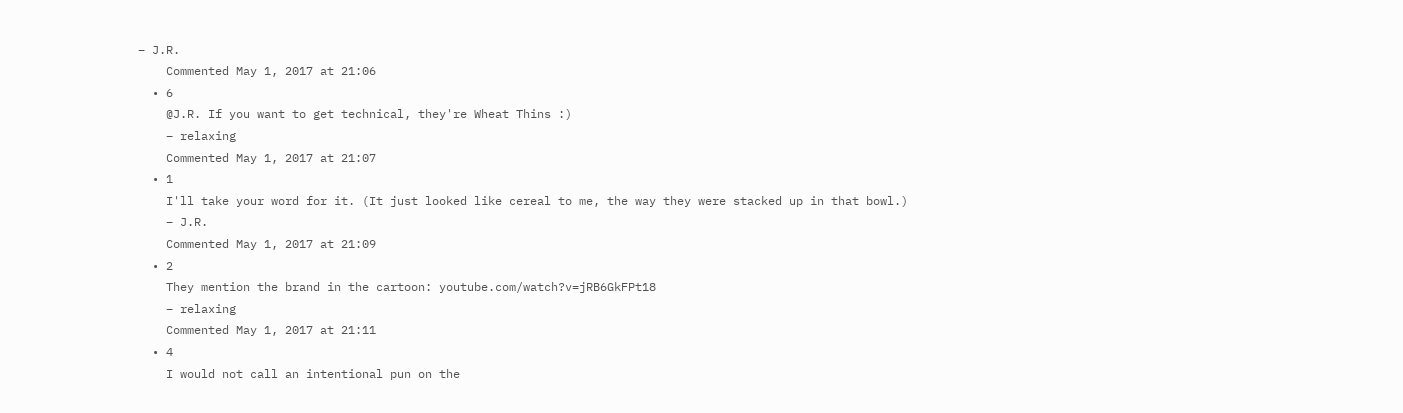– J.R.
    Commented May 1, 2017 at 21:06
  • 6
    @J.R. If you want to get technical, they're Wheat Thins :)
    – relaxing
    Commented May 1, 2017 at 21:07
  • 1
    I'll take your word for it. (It just looked like cereal to me, the way they were stacked up in that bowl.)
    – J.R.
    Commented May 1, 2017 at 21:09
  • 2
    They mention the brand in the cartoon: youtube.com/watch?v=jRB6GkFPt18
    – relaxing
    Commented May 1, 2017 at 21:11
  • 4
    I would not call an intentional pun on the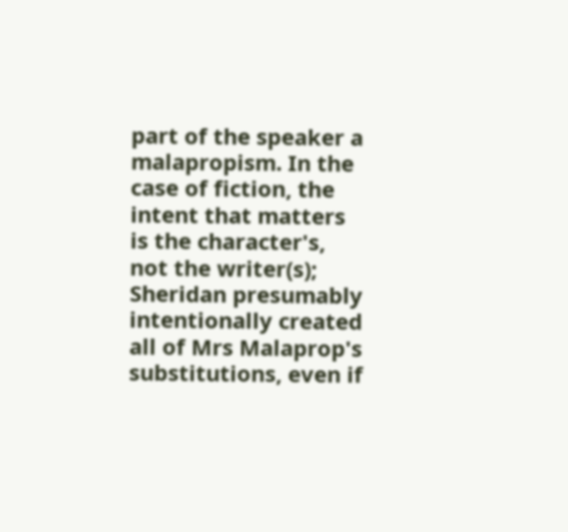part of the speaker a malapropism. In the case of fiction, the intent that matters is the character's, not the writer(s); Sheridan presumably intentionally created all of Mrs Malaprop's substitutions, even if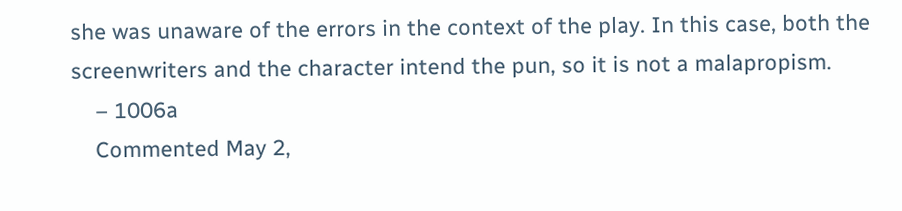she was unaware of the errors in the context of the play. In this case, both the screenwriters and the character intend the pun, so it is not a malapropism.
    – 1006a
    Commented May 2,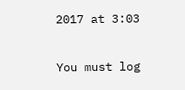2017 at 3:03

You must log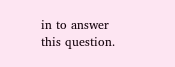in to answer this question.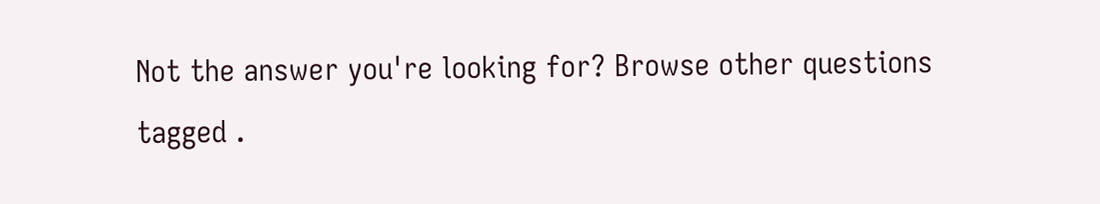Not the answer you're looking for? Browse other questions tagged .